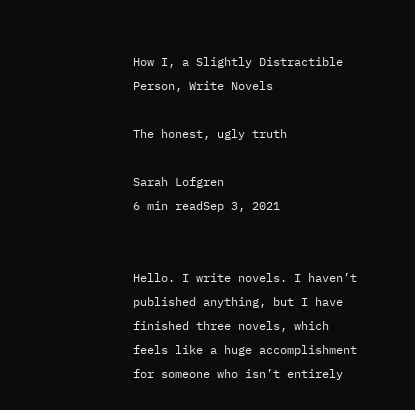How I, a Slightly Distractible Person, Write Novels

The honest, ugly truth

Sarah Lofgren
6 min readSep 3, 2021


Hello. I write novels. I haven’t published anything, but I have finished three novels, which feels like a huge accomplishment for someone who isn’t entirely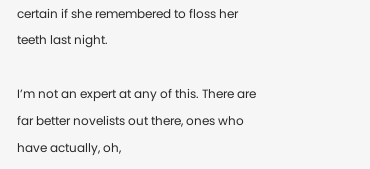certain if she remembered to floss her teeth last night.

I’m not an expert at any of this. There are far better novelists out there, ones who have actually, oh,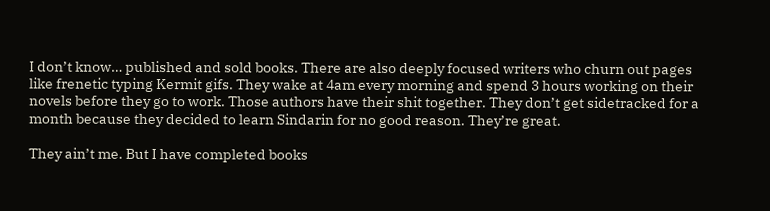I don’t know… published and sold books. There are also deeply focused writers who churn out pages like frenetic typing Kermit gifs. They wake at 4am every morning and spend 3 hours working on their novels before they go to work. Those authors have their shit together. They don’t get sidetracked for a month because they decided to learn Sindarin for no good reason. They’re great.

They ain’t me. But I have completed books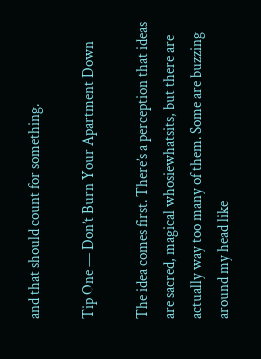and that should count for something.

Tip One — Don’t Burn Your Apartment Down

The idea comes first. There’s a perception that ideas are sacred, magical whosiewhatsits, but there are actually way too many of them. Some are buzzing around my head like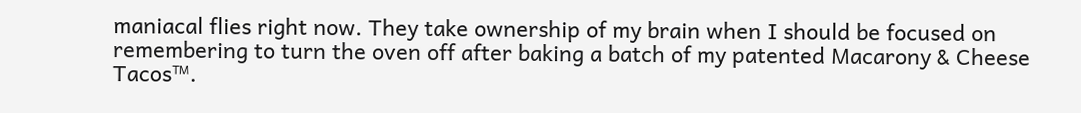maniacal flies right now. They take ownership of my brain when I should be focused on remembering to turn the oven off after baking a batch of my patented Macarony & Cheese Tacos™.